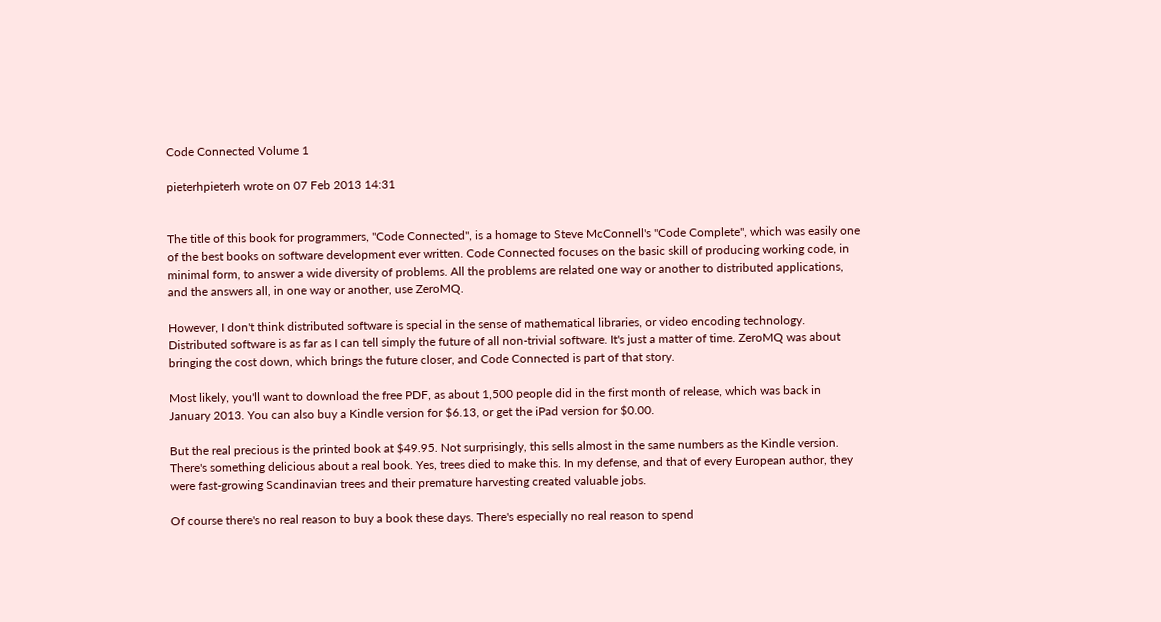Code Connected Volume 1

pieterhpieterh wrote on 07 Feb 2013 14:31


The title of this book for programmers, "Code Connected", is a homage to Steve McConnell's "Code Complete", which was easily one of the best books on software development ever written. Code Connected focuses on the basic skill of producing working code, in minimal form, to answer a wide diversity of problems. All the problems are related one way or another to distributed applications, and the answers all, in one way or another, use ZeroMQ.

However, I don't think distributed software is special in the sense of mathematical libraries, or video encoding technology. Distributed software is as far as I can tell simply the future of all non-trivial software. It's just a matter of time. ZeroMQ was about bringing the cost down, which brings the future closer, and Code Connected is part of that story.

Most likely, you'll want to download the free PDF, as about 1,500 people did in the first month of release, which was back in January 2013. You can also buy a Kindle version for $6.13, or get the iPad version for $0.00.

But the real precious is the printed book at $49.95. Not surprisingly, this sells almost in the same numbers as the Kindle version. There's something delicious about a real book. Yes, trees died to make this. In my defense, and that of every European author, they were fast-growing Scandinavian trees and their premature harvesting created valuable jobs.

Of course there's no real reason to buy a book these days. There's especially no real reason to spend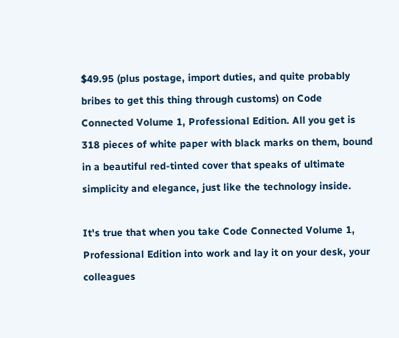$49.95 (plus postage, import duties, and quite probably bribes to get this thing through customs) on Code Connected Volume 1, Professional Edition. All you get is 318 pieces of white paper with black marks on them, bound in a beautiful red-tinted cover that speaks of ultimate simplicity and elegance, just like the technology inside.

It's true that when you take Code Connected Volume 1, Professional Edition into work and lay it on your desk, your colleagues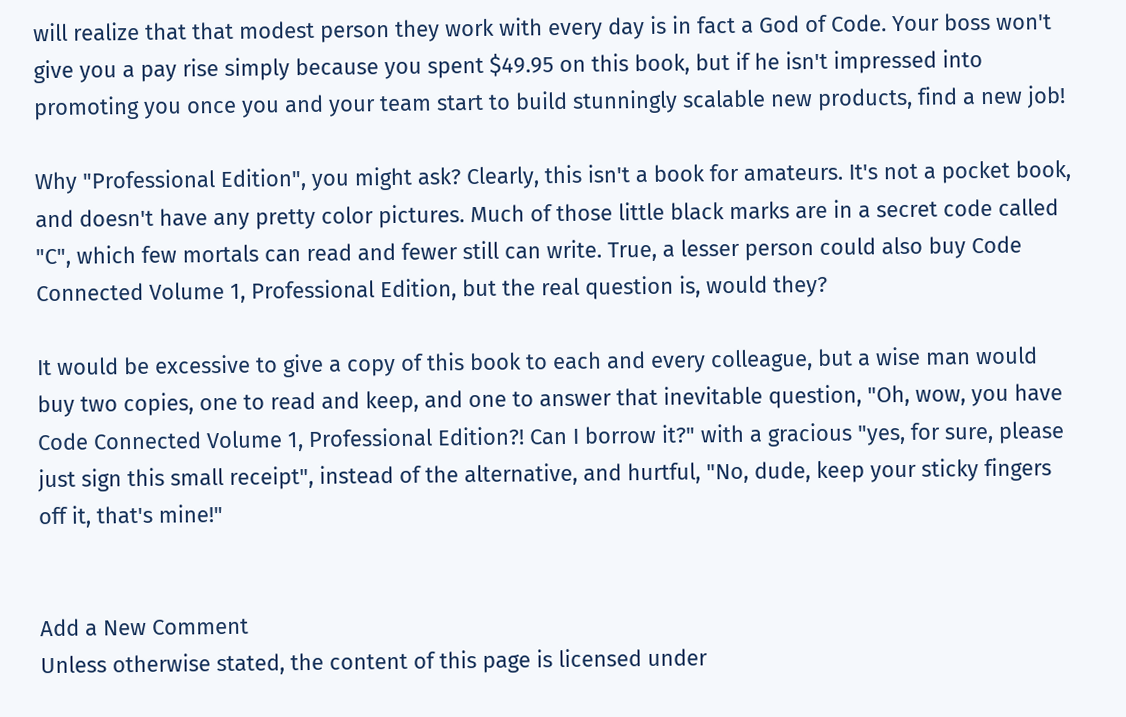will realize that that modest person they work with every day is in fact a God of Code. Your boss won't give you a pay rise simply because you spent $49.95 on this book, but if he isn't impressed into promoting you once you and your team start to build stunningly scalable new products, find a new job!

Why "Professional Edition", you might ask? Clearly, this isn't a book for amateurs. It's not a pocket book, and doesn't have any pretty color pictures. Much of those little black marks are in a secret code called "C", which few mortals can read and fewer still can write. True, a lesser person could also buy Code Connected Volume 1, Professional Edition, but the real question is, would they?

It would be excessive to give a copy of this book to each and every colleague, but a wise man would buy two copies, one to read and keep, and one to answer that inevitable question, "Oh, wow, you have Code Connected Volume 1, Professional Edition?! Can I borrow it?" with a gracious "yes, for sure, please just sign this small receipt", instead of the alternative, and hurtful, "No, dude, keep your sticky fingers off it, that's mine!"


Add a New Comment
Unless otherwise stated, the content of this page is licensed under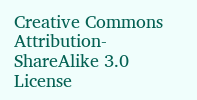Creative Commons Attribution-ShareAlike 3.0 License